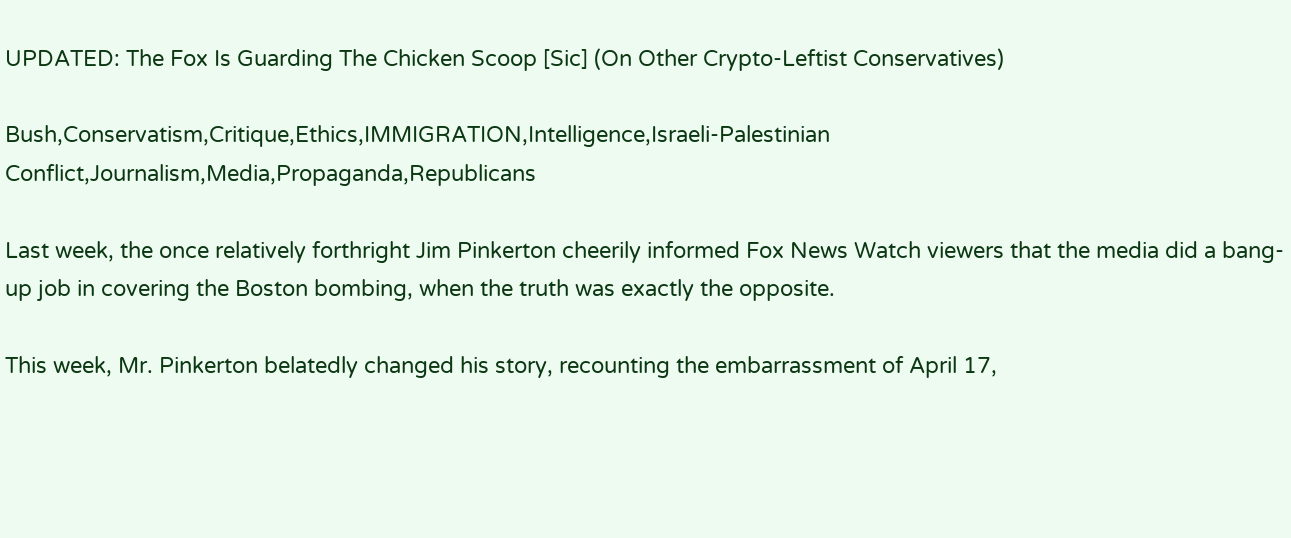UPDATED: The Fox Is Guarding The Chicken Scoop [Sic] (On Other Crypto-Leftist Conservatives)

Bush,Conservatism,Critique,Ethics,IMMIGRATION,Intelligence,Israeli-Palestinian Conflict,Journalism,Media,Propaganda,Republicans

Last week, the once relatively forthright Jim Pinkerton cheerily informed Fox News Watch viewers that the media did a bang-up job in covering the Boston bombing, when the truth was exactly the opposite.

This week, Mr. Pinkerton belatedly changed his story, recounting the embarrassment of April 17,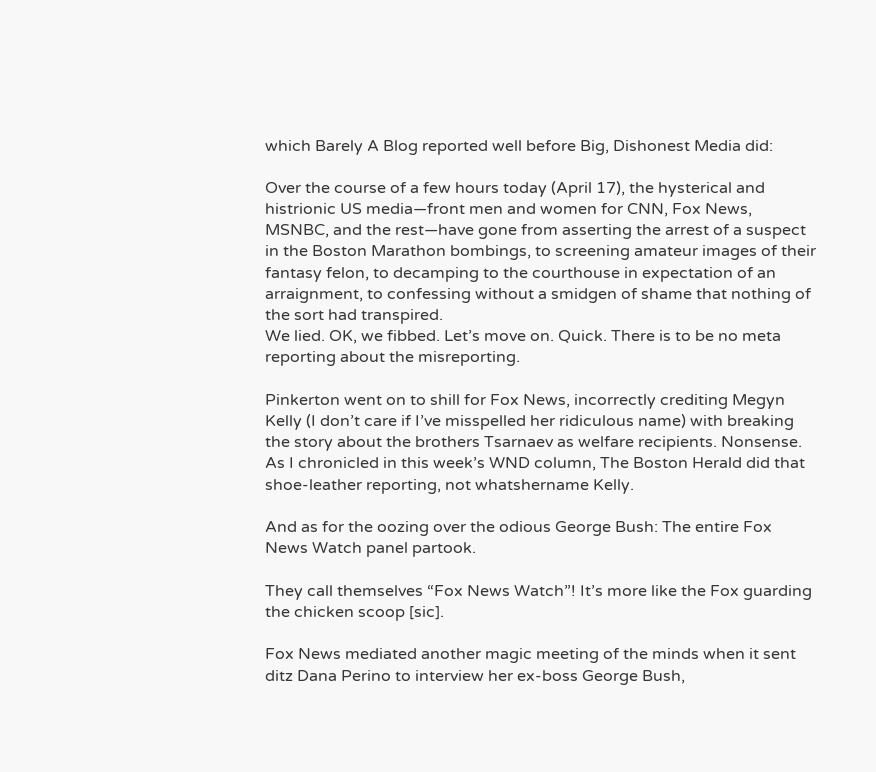which Barely A Blog reported well before Big, Dishonest Media did:

Over the course of a few hours today (April 17), the hysterical and histrionic US media—front men and women for CNN, Fox News, MSNBC, and the rest—have gone from asserting the arrest of a suspect in the Boston Marathon bombings, to screening amateur images of their fantasy felon, to decamping to the courthouse in expectation of an arraignment, to confessing without a smidgen of shame that nothing of the sort had transpired.
We lied. OK, we fibbed. Let’s move on. Quick. There is to be no meta reporting about the misreporting.

Pinkerton went on to shill for Fox News, incorrectly crediting Megyn Kelly (I don’t care if I’ve misspelled her ridiculous name) with breaking the story about the brothers Tsarnaev as welfare recipients. Nonsense. As I chronicled in this week’s WND column, The Boston Herald did that shoe-leather reporting, not whatshername Kelly.

And as for the oozing over the odious George Bush: The entire Fox News Watch panel partook.

They call themselves “Fox News Watch”! It’s more like the Fox guarding the chicken scoop [sic].

Fox News mediated another magic meeting of the minds when it sent ditz Dana Perino to interview her ex-boss George Bush,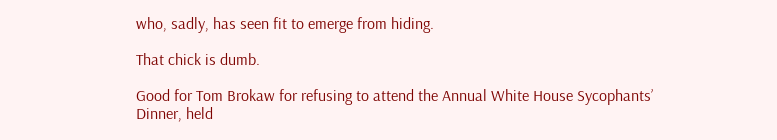who, sadly, has seen fit to emerge from hiding.

That chick is dumb.

Good for Tom Brokaw for refusing to attend the Annual White House Sycophants’ Dinner, held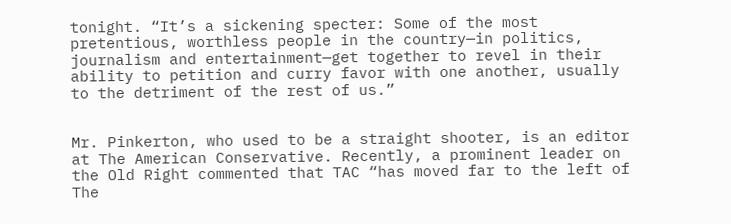tonight. “It’s a sickening specter: Some of the most pretentious, worthless people in the country—in politics, journalism and entertainment—get together to revel in their ability to petition and curry favor with one another, usually to the detriment of the rest of us.”


Mr. Pinkerton, who used to be a straight shooter, is an editor at The American Conservative. Recently, a prominent leader on the Old Right commented that TAC “has moved far to the left of The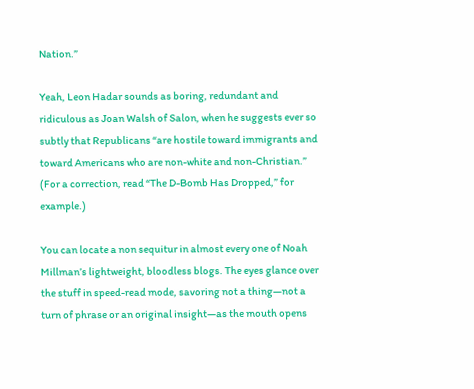Nation.”

Yeah, Leon Hadar sounds as boring, redundant and ridiculous as Joan Walsh of Salon, when he suggests ever so subtly that Republicans “are hostile toward immigrants and toward Americans who are non-white and non-Christian.” (For a correction, read “The D-Bomb Has Dropped,” for example.)

You can locate a non sequitur in almost every one of Noah Millman’s lightweight, bloodless blogs. The eyes glance over the stuff in speed-read mode, savoring not a thing—not a turn of phrase or an original insight—as the mouth opens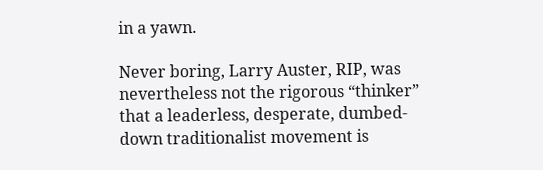in a yawn.

Never boring, Larry Auster, RIP, was nevertheless not the rigorous “thinker” that a leaderless, desperate, dumbed-down traditionalist movement is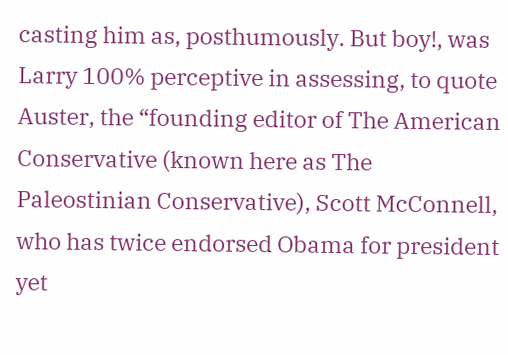casting him as, posthumously. But boy!, was Larry 100% perceptive in assessing, to quote Auster, the “founding editor of The American Conservative (known here as The Paleostinian Conservative), Scott McConnell, who has twice endorsed Obama for president yet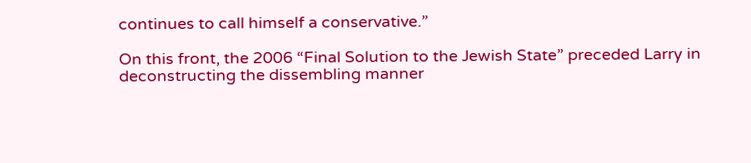continues to call himself a conservative.”

On this front, the 2006 “Final Solution to the Jewish State” preceded Larry in deconstructing the dissembling manner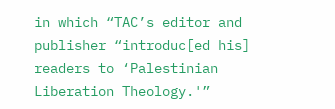in which “TAC’s editor and publisher “introduc[ed his] readers to ‘Palestinian Liberation Theology.'”